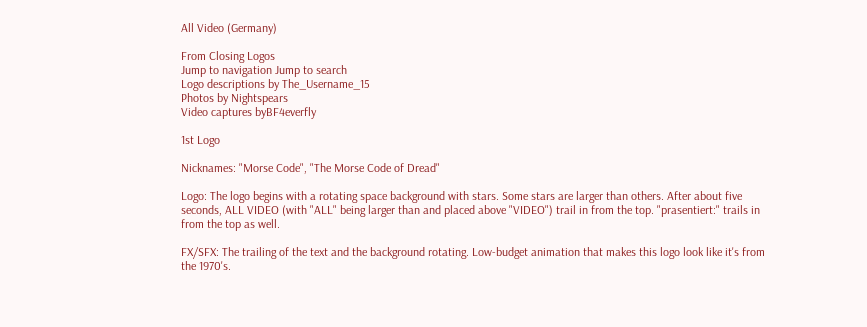All Video (Germany)

From Closing Logos
Jump to navigation Jump to search
Logo descriptions by The_Username_15
Photos by Nightspears
Video captures byBF4everfly

1st Logo

Nicknames: "Morse Code", "The Morse Code of Dread"

Logo: The logo begins with a rotating space background with stars. Some stars are larger than others. After about five seconds, ALL VIDEO (with "ALL" being larger than and placed above "VIDEO") trail in from the top. "prasentiert:" trails in from the top as well.

FX/SFX: The trailing of the text and the background rotating. Low-budget animation that makes this logo look like it's from the 1970's.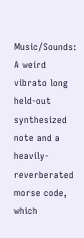Music/Sounds: A weird vibrato long held-out synthesized note and a heavily-reverberated morse code, which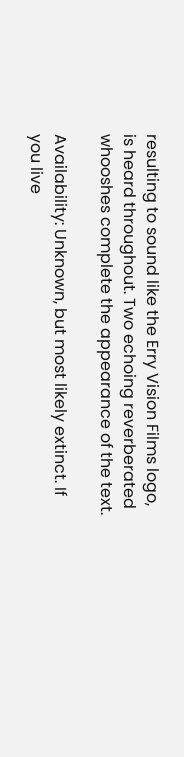resulting to sound like the Erry Vision Films logo, is heard throughout. Two echoing reverberated whooshes complete the appearance of the text.

Availability: Unknown, but most likely extinct. If you live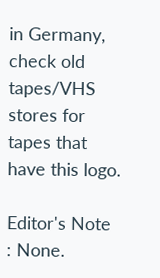in Germany, check old tapes/VHS stores for tapes that have this logo.

Editor's Note
: None.